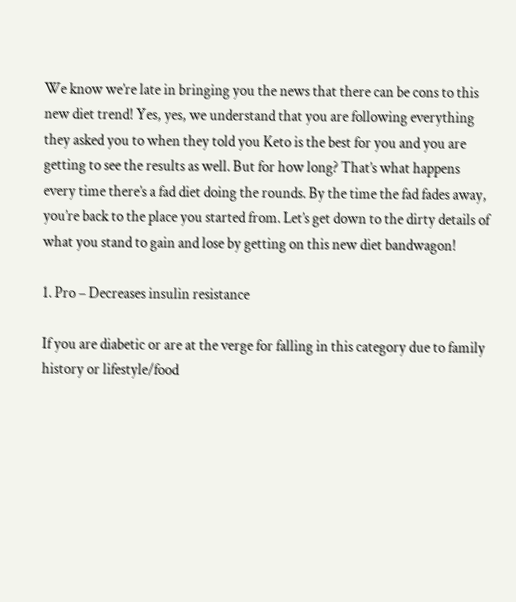We know we’re late in bringing you the news that there can be cons to this new diet trend! Yes, yes, we understand that you are following everything they asked you to when they told you Keto is the best for you and you are getting to see the results as well. But for how long? That’s what happens every time there’s a fad diet doing the rounds. By the time the fad fades away, you’re back to the place you started from. Let’s get down to the dirty details of what you stand to gain and lose by getting on this new diet bandwagon!

1. Pro – Decreases insulin resistance

If you are diabetic or are at the verge for falling in this category due to family history or lifestyle/food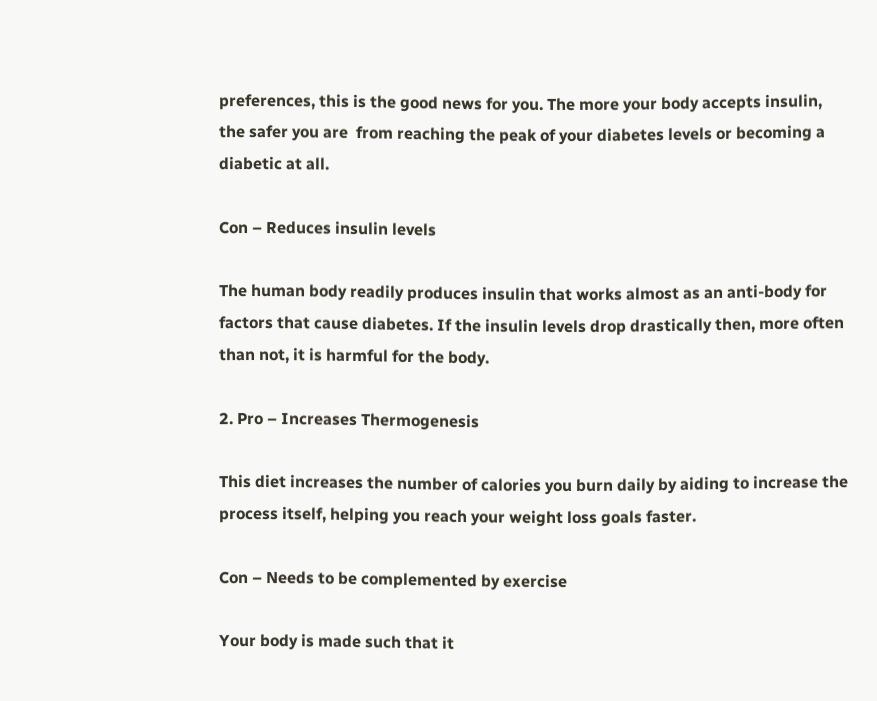preferences, this is the good news for you. The more your body accepts insulin, the safer you are  from reaching the peak of your diabetes levels or becoming a diabetic at all.

Con – Reduces insulin levels

The human body readily produces insulin that works almost as an anti-body for factors that cause diabetes. If the insulin levels drop drastically then, more often than not, it is harmful for the body.

2. Pro – Increases Thermogenesis

This diet increases the number of calories you burn daily by aiding to increase the process itself, helping you reach your weight loss goals faster.

Con – Needs to be complemented by exercise

Your body is made such that it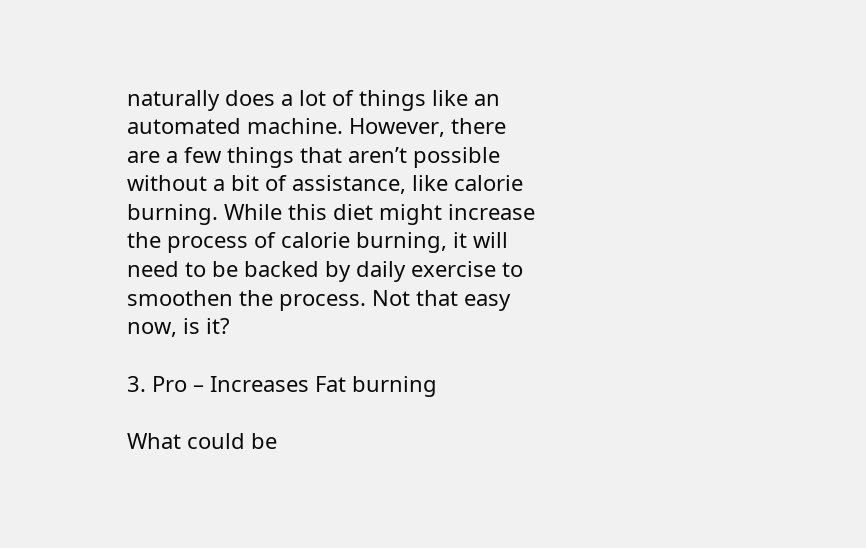naturally does a lot of things like an automated machine. However, there are a few things that aren’t possible without a bit of assistance, like calorie burning. While this diet might increase the process of calorie burning, it will need to be backed by daily exercise to smoothen the process. Not that easy now, is it?

3. Pro – Increases Fat burning

What could be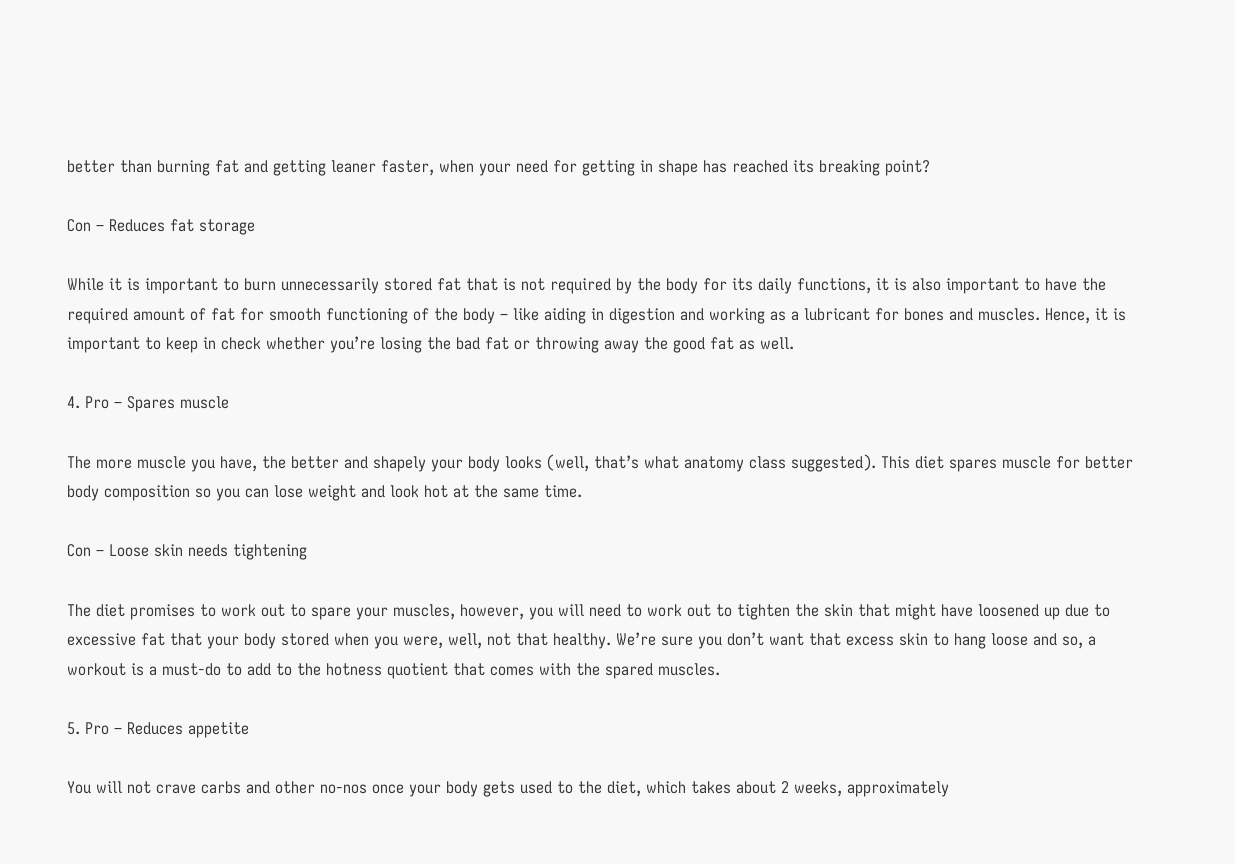better than burning fat and getting leaner faster, when your need for getting in shape has reached its breaking point?

Con – Reduces fat storage

While it is important to burn unnecessarily stored fat that is not required by the body for its daily functions, it is also important to have the required amount of fat for smooth functioning of the body – like aiding in digestion and working as a lubricant for bones and muscles. Hence, it is important to keep in check whether you’re losing the bad fat or throwing away the good fat as well.

4. Pro – Spares muscle

The more muscle you have, the better and shapely your body looks (well, that’s what anatomy class suggested). This diet spares muscle for better body composition so you can lose weight and look hot at the same time.

Con – Loose skin needs tightening

The diet promises to work out to spare your muscles, however, you will need to work out to tighten the skin that might have loosened up due to excessive fat that your body stored when you were, well, not that healthy. We’re sure you don’t want that excess skin to hang loose and so, a workout is a must-do to add to the hotness quotient that comes with the spared muscles.

5. Pro – Reduces appetite

You will not crave carbs and other no-nos once your body gets used to the diet, which takes about 2 weeks, approximately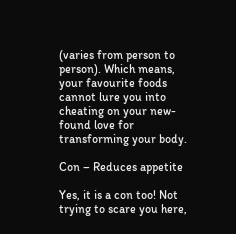(varies from person to person). Which means, your favourite foods cannot lure you into cheating on your new-found love for transforming your body.

Con – Reduces appetite

Yes, it is a con too! Not trying to scare you here,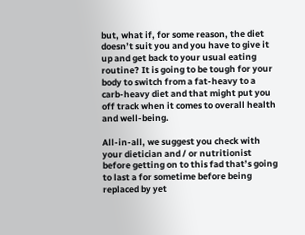but, what if, for some reason, the diet doesn’t suit you and you have to give it up and get back to your usual eating routine? It is going to be tough for your body to switch from a fat-heavy to a carb-heavy diet and that might put you off track when it comes to overall health and well-being.

All-in-all, we suggest you check with your dietician and / or nutritionist before getting on to this fad that’s going to last a for sometime before being replaced by yet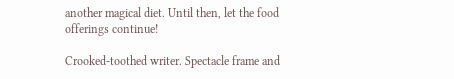another magical diet. Until then, let the food offerings continue!

Crooked-toothed writer. Spectacle frame and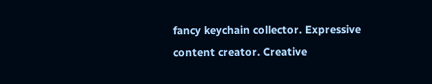fancy keychain collector. Expressive content creator. Creative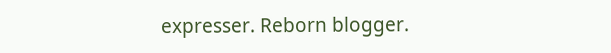expresser. Reborn blogger.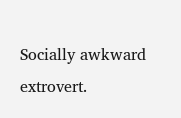Socially awkward extrovert.